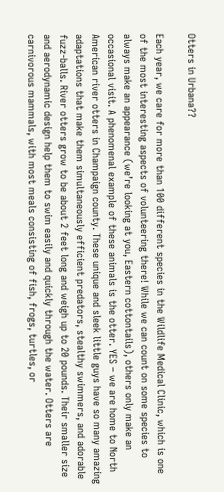Otters in Urbana??

Each year, we care for more than 100 different species in the Wildlife Medical Clinic, which is one of the most interesting aspects of volunteering there! While we can count on some species to always make an appearance (we’re looking at you, Eastern cottontails), others only make an occasional visit. A phenomenal example of these animals is the otter. YES – we are home to North American river otters in Champaign county. These unique and sleek little guys have so many amazing adaptations that make them simultaneously efficient predators, stealthy swimmers, and adorable fuzz-balls. River otters grow to be about 2 feet long and weigh up to 20 pounds. Their smaller size and aerodynamic design help them to swim easily and quickly through the water. Otters are carnivorous mammals, with most meals consisting of fish, frogs, turtles, or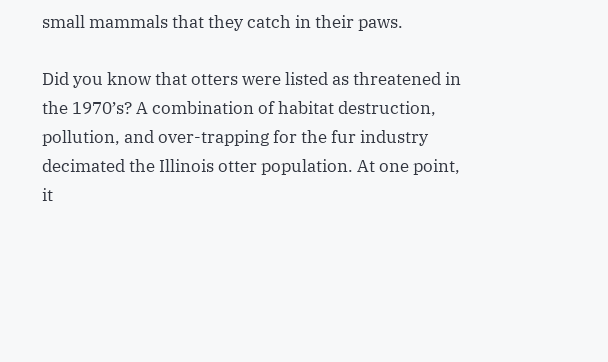small mammals that they catch in their paws.

Did you know that otters were listed as threatened in the 1970’s? A combination of habitat destruction, pollution, and over-trapping for the fur industry decimated the Illinois otter population. At one point, it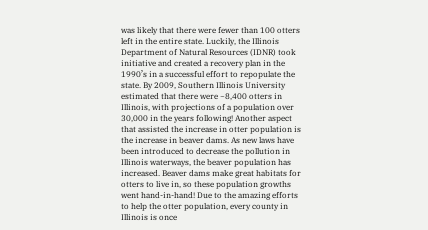was likely that there were fewer than 100 otters left in the entire state. Luckily, the Illinois Department of Natural Resources (IDNR) took initiative and created a recovery plan in the 1990’s in a successful effort to repopulate the state. By 2009, Southern Illinois University estimated that there were ~8,400 otters in Illinois, with projections of a population over 30,000 in the years following! Another aspect that assisted the increase in otter population is the increase in beaver dams. As new laws have been introduced to decrease the pollution in Illinois waterways, the beaver population has increased. Beaver dams make great habitats for otters to live in, so these population growths went hand-in-hand! Due to the amazing efforts to help the otter population, every county in Illinois is once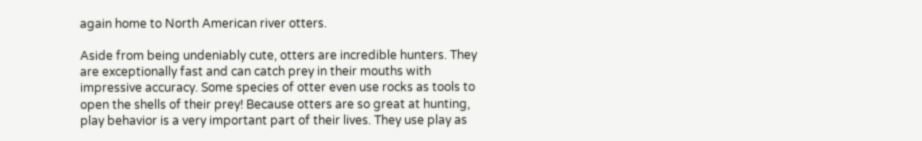again home to North American river otters.

Aside from being undeniably cute, otters are incredible hunters. They are exceptionally fast and can catch prey in their mouths with impressive accuracy. Some species of otter even use rocks as tools to open the shells of their prey! Because otters are so great at hunting, play behavior is a very important part of their lives. They use play as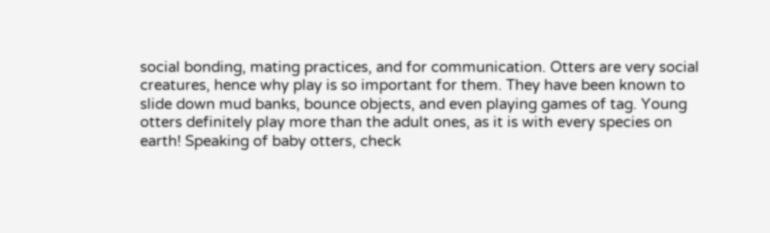social bonding, mating practices, and for communication. Otters are very social creatures, hence why play is so important for them. They have been known to slide down mud banks, bounce objects, and even playing games of tag. Young otters definitely play more than the adult ones, as it is with every species on earth! Speaking of baby otters, check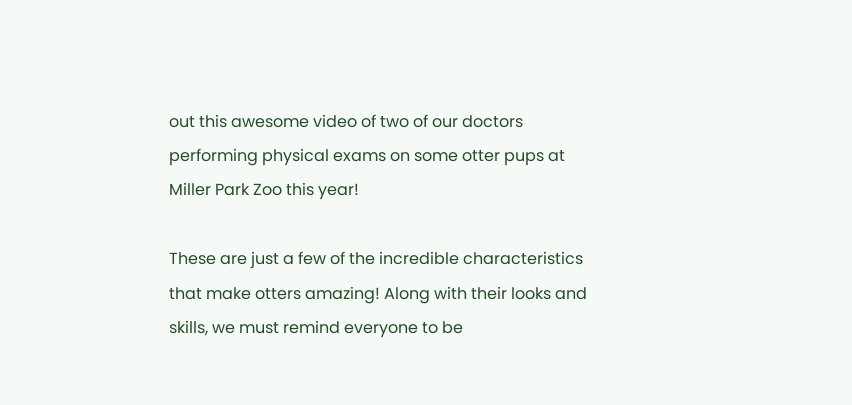out this awesome video of two of our doctors performing physical exams on some otter pups at Miller Park Zoo this year!

These are just a few of the incredible characteristics that make otters amazing! Along with their looks and skills, we must remind everyone to be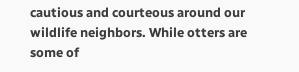cautious and courteous around our wildlife neighbors. While otters are some of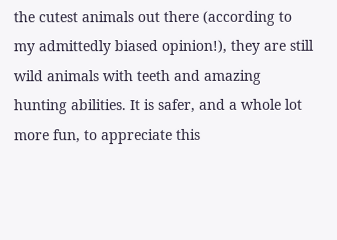the cutest animals out there (according to my admittedly biased opinion!), they are still wild animals with teeth and amazing hunting abilities. It is safer, and a whole lot more fun, to appreciate this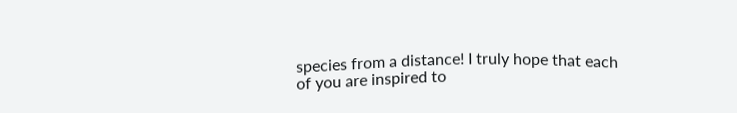species from a distance! I truly hope that each of you are inspired to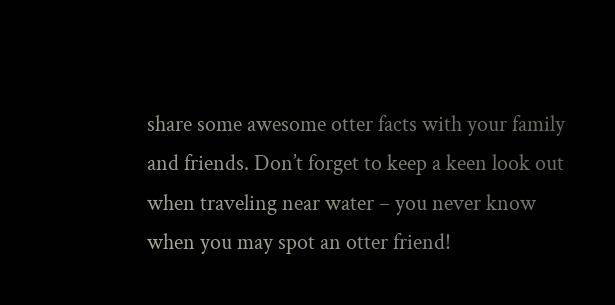share some awesome otter facts with your family and friends. Don’t forget to keep a keen look out when traveling near water – you never know when you may spot an otter friend!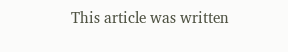This article was written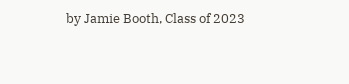by Jamie Booth, Class of 2023